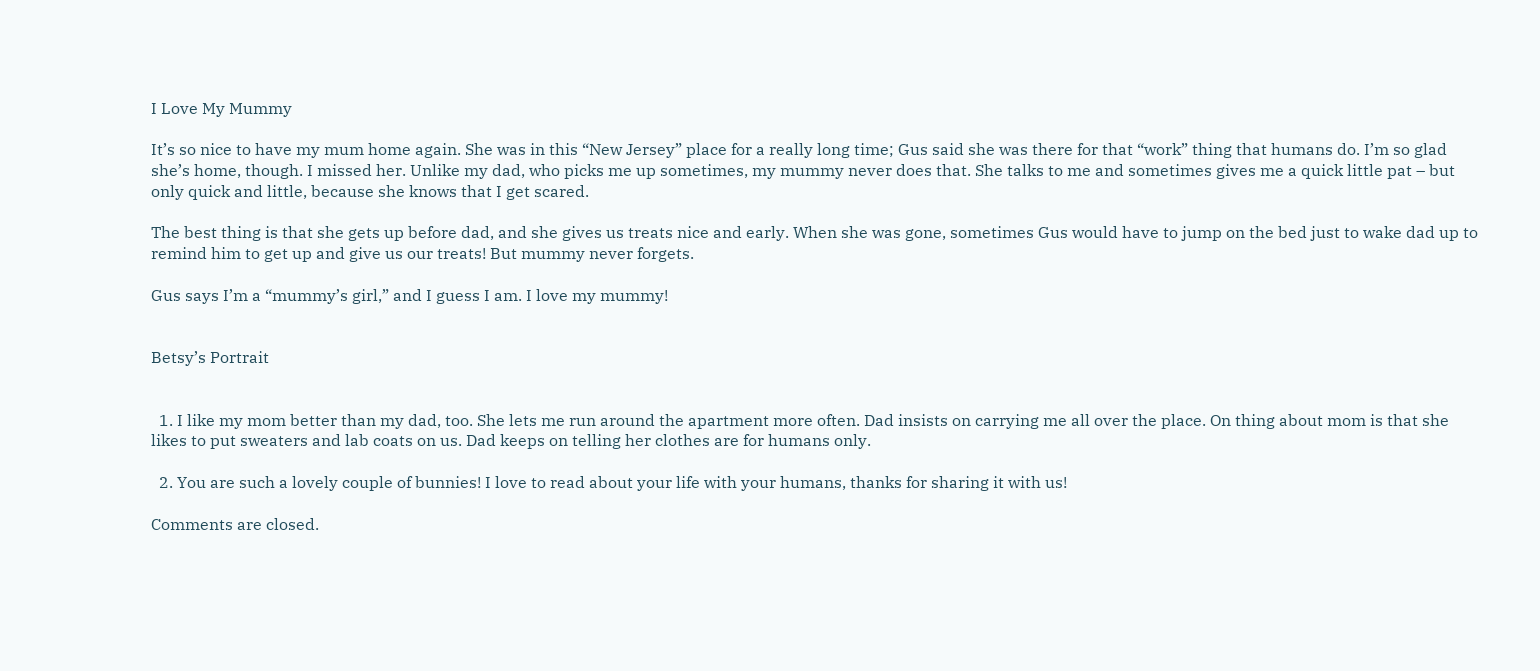I Love My Mummy

It’s so nice to have my mum home again. She was in this “New Jersey” place for a really long time; Gus said she was there for that “work” thing that humans do. I’m so glad she’s home, though. I missed her. Unlike my dad, who picks me up sometimes, my mummy never does that. She talks to me and sometimes gives me a quick little pat – but only quick and little, because she knows that I get scared.

The best thing is that she gets up before dad, and she gives us treats nice and early. When she was gone, sometimes Gus would have to jump on the bed just to wake dad up to remind him to get up and give us our treats! But mummy never forgets.

Gus says I’m a “mummy’s girl,” and I guess I am. I love my mummy!


Betsy’s Portrait


  1. I like my mom better than my dad, too. She lets me run around the apartment more often. Dad insists on carrying me all over the place. On thing about mom is that she likes to put sweaters and lab coats on us. Dad keeps on telling her clothes are for humans only.

  2. You are such a lovely couple of bunnies! I love to read about your life with your humans, thanks for sharing it with us!

Comments are closed.